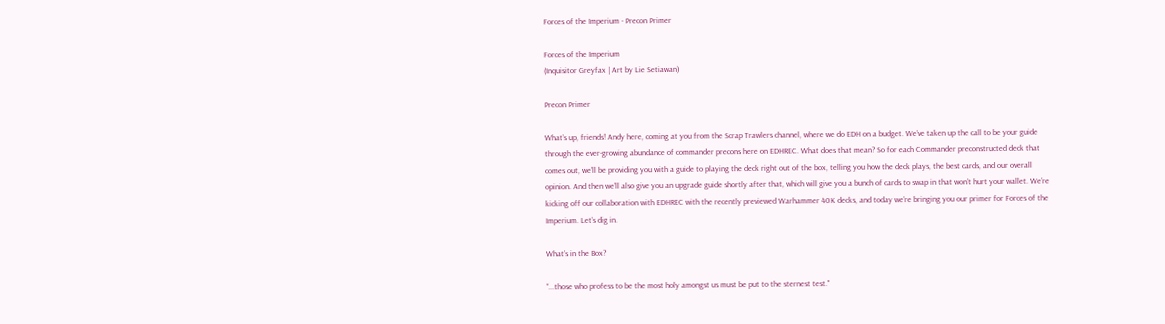Forces of the Imperium - Precon Primer

Forces of the Imperium
(Inquisitor Greyfax | Art by Lie Setiawan)

Precon Primer

What’s up, friends! Andy here, coming at you from the Scrap Trawlers channel, where we do EDH on a budget. We’ve taken up the call to be your guide through the ever-growing abundance of commander precons here on EDHREC. What does that mean? So for each Commander preconstructed deck that comes out, we’ll be providing you with a guide to playing the deck right out of the box, telling you how the deck plays, the best cards, and our overall opinion. And then we’ll also give you an upgrade guide shortly after that, which will give you a bunch of cards to swap in that won’t hurt your wallet. We’re kicking off our collaboration with EDHREC with the recently previewed Warhammer 40K decks, and today we’re bringing you our primer for Forces of the Imperium. Let’s dig in.

What’s in the Box?

“...those who profess to be the most holy amongst us must be put to the sternest test."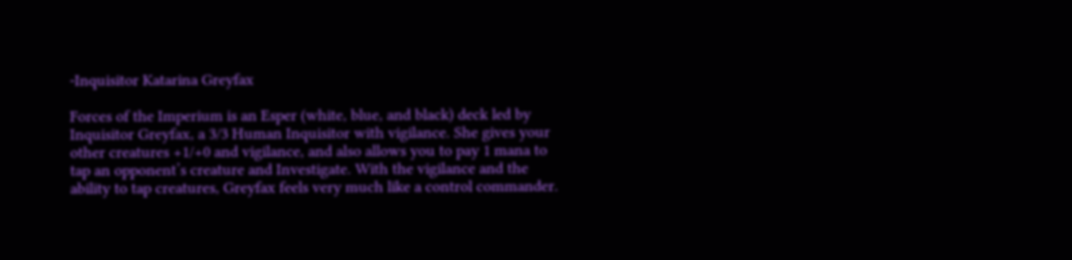-Inquisitor Katarina Greyfax

Forces of the Imperium is an Esper (white, blue, and black) deck led by Inquisitor Greyfax, a 3/3 Human Inquisitor with vigilance. She gives your other creatures +1/+0 and vigilance, and also allows you to pay 1 mana to tap an opponent’s creature and Investigate. With the vigilance and the ability to tap creatures, Greyfax feels very much like a control commander.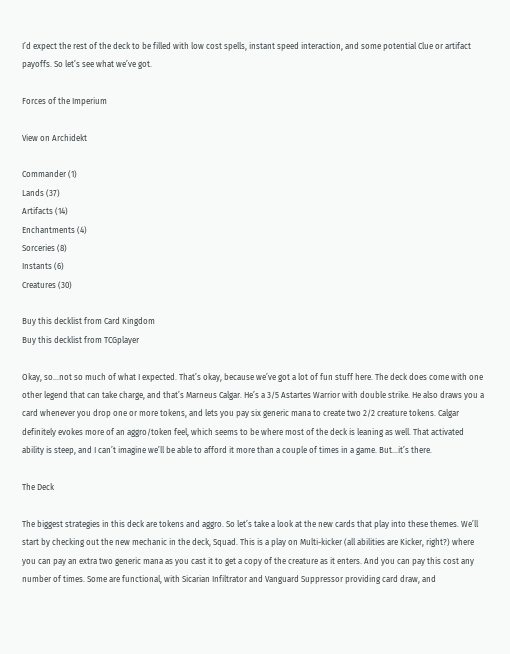I’d expect the rest of the deck to be filled with low cost spells, instant speed interaction, and some potential Clue or artifact payoffs. So let’s see what we’ve got.

Forces of the Imperium

View on Archidekt

Commander (1)
Lands (37)
Artifacts (14)
Enchantments (4)
Sorceries (8)
Instants (6)
Creatures (30)

Buy this decklist from Card Kingdom
Buy this decklist from TCGplayer

Okay, so…not so much of what I expected. That’s okay, because we’ve got a lot of fun stuff here. The deck does come with one other legend that can take charge, and that’s Marneus Calgar. He’s a 3/5 Astartes Warrior with double strike. He also draws you a card whenever you drop one or more tokens, and lets you pay six generic mana to create two 2/2 creature tokens. Calgar definitely evokes more of an aggro/token feel, which seems to be where most of the deck is leaning as well. That activated ability is steep, and I can’t imagine we’ll be able to afford it more than a couple of times in a game. But…it’s there.

The Deck

The biggest strategies in this deck are tokens and aggro. So let’s take a look at the new cards that play into these themes. We’ll start by checking out the new mechanic in the deck, Squad. This is a play on Multi-kicker (all abilities are Kicker, right?) where you can pay an extra two generic mana as you cast it to get a copy of the creature as it enters. And you can pay this cost any number of times. Some are functional, with Sicarian Infiltrator and Vanguard Suppressor providing card draw, and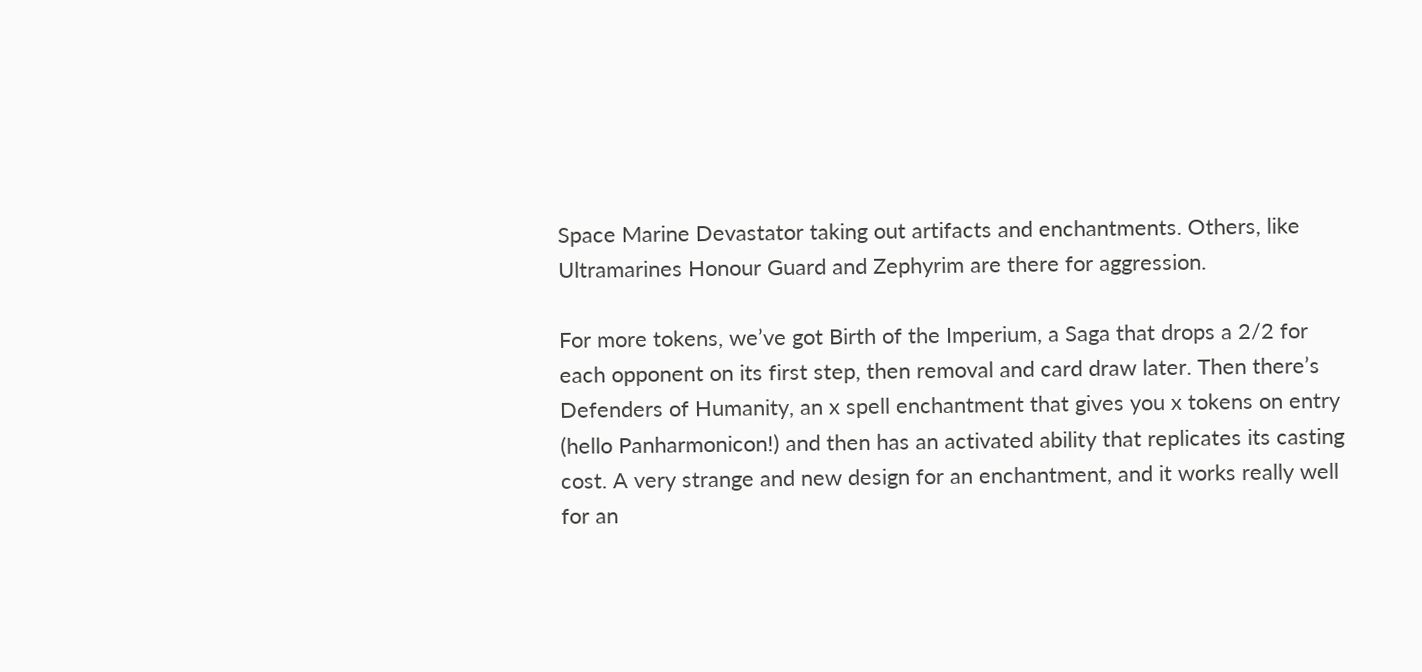Space Marine Devastator taking out artifacts and enchantments. Others, like Ultramarines Honour Guard and Zephyrim are there for aggression.

For more tokens, we’ve got Birth of the Imperium, a Saga that drops a 2/2 for each opponent on its first step, then removal and card draw later. Then there’s Defenders of Humanity, an x spell enchantment that gives you x tokens on entry (hello Panharmonicon!) and then has an activated ability that replicates its casting cost. A very strange and new design for an enchantment, and it works really well for an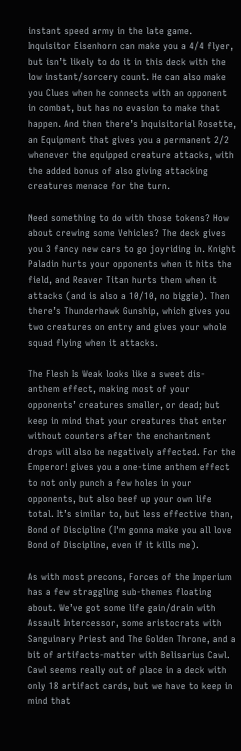instant speed army in the late game. Inquisitor Eisenhorn can make you a 4/4 flyer, but isn’t likely to do it in this deck with the low instant/sorcery count. He can also make you Clues when he connects with an opponent in combat, but has no evasion to make that happen. And then there’s Inquisitorial Rosette, an Equipment that gives you a permanent 2/2 whenever the equipped creature attacks, with the added bonus of also giving attacking creatures menace for the turn.

Need something to do with those tokens? How about crewing some Vehicles? The deck gives you 3 fancy new cars to go joyriding in. Knight Paladin hurts your opponents when it hits the field, and Reaver Titan hurts them when it attacks (and is also a 10/10, no biggie). Then there’s Thunderhawk Gunship, which gives you two creatures on entry and gives your whole squad flying when it attacks.

The Flesh Is Weak looks like a sweet dis-anthem effect, making most of your opponents’ creatures smaller, or dead; but keep in mind that your creatures that enter without counters after the enchantment drops will also be negatively affected. For the Emperor! gives you a one-time anthem effect to not only punch a few holes in your opponents, but also beef up your own life total. It’s similar to, but less effective than, Bond of Discipline (I'm gonna make you all love Bond of Discipline, even if it kills me).

As with most precons, Forces of the Imperium has a few straggling sub-themes floating about. We’ve got some life gain/drain with Assault Intercessor, some aristocrats with Sanguinary Priest and The Golden Throne, and a bit of artifacts-matter with Belisarius Cawl. Cawl seems really out of place in a deck with only 18 artifact cards, but we have to keep in mind that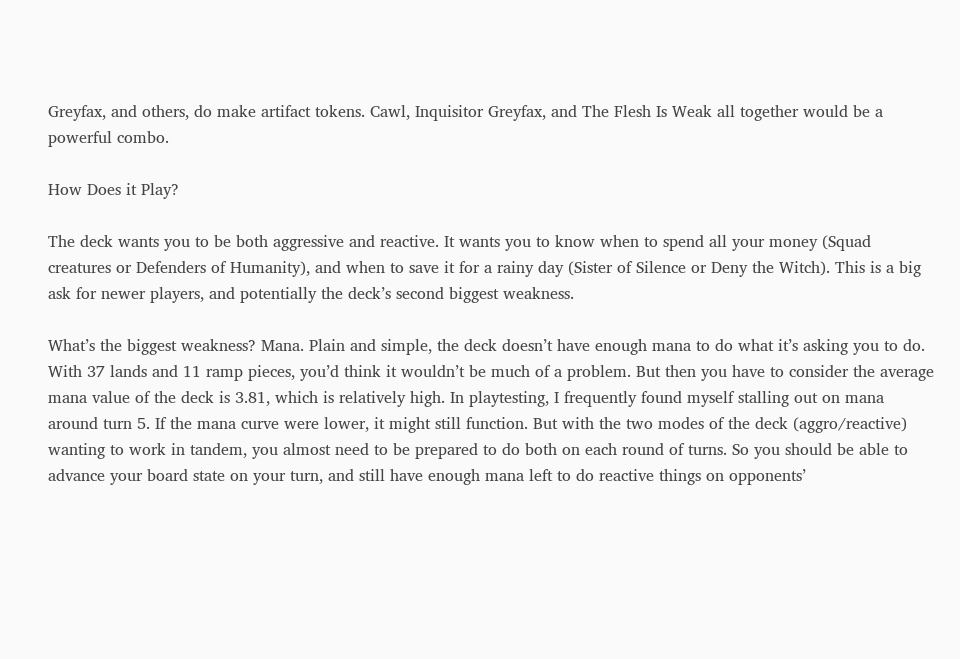Greyfax, and others, do make artifact tokens. Cawl, Inquisitor Greyfax, and The Flesh Is Weak all together would be a powerful combo.

How Does it Play?

The deck wants you to be both aggressive and reactive. It wants you to know when to spend all your money (Squad creatures or Defenders of Humanity), and when to save it for a rainy day (Sister of Silence or Deny the Witch). This is a big ask for newer players, and potentially the deck’s second biggest weakness.

What’s the biggest weakness? Mana. Plain and simple, the deck doesn’t have enough mana to do what it’s asking you to do. With 37 lands and 11 ramp pieces, you’d think it wouldn’t be much of a problem. But then you have to consider the average mana value of the deck is 3.81, which is relatively high. In playtesting, I frequently found myself stalling out on mana around turn 5. If the mana curve were lower, it might still function. But with the two modes of the deck (aggro/reactive) wanting to work in tandem, you almost need to be prepared to do both on each round of turns. So you should be able to advance your board state on your turn, and still have enough mana left to do reactive things on opponents’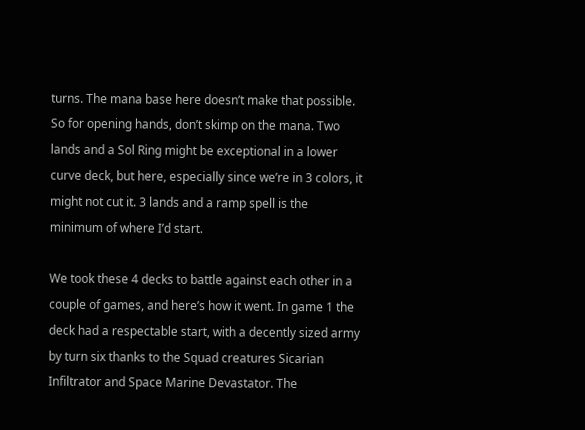turns. The mana base here doesn’t make that possible. So for opening hands, don’t skimp on the mana. Two lands and a Sol Ring might be exceptional in a lower curve deck, but here, especially since we’re in 3 colors, it might not cut it. 3 lands and a ramp spell is the minimum of where I’d start.

We took these 4 decks to battle against each other in a couple of games, and here’s how it went. In game 1 the deck had a respectable start, with a decently sized army by turn six thanks to the Squad creatures Sicarian Infiltrator and Space Marine Devastator. The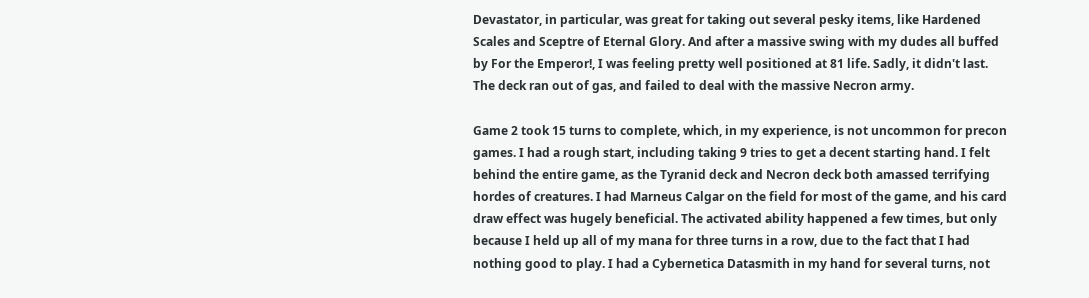Devastator, in particular, was great for taking out several pesky items, like Hardened Scales and Sceptre of Eternal Glory. And after a massive swing with my dudes all buffed by For the Emperor!, I was feeling pretty well positioned at 81 life. Sadly, it didn't last. The deck ran out of gas, and failed to deal with the massive Necron army.

Game 2 took 15 turns to complete, which, in my experience, is not uncommon for precon games. I had a rough start, including taking 9 tries to get a decent starting hand. I felt behind the entire game, as the Tyranid deck and Necron deck both amassed terrifying hordes of creatures. I had Marneus Calgar on the field for most of the game, and his card draw effect was hugely beneficial. The activated ability happened a few times, but only because I held up all of my mana for three turns in a row, due to the fact that I had nothing good to play. I had a Cybernetica Datasmith in my hand for several turns, not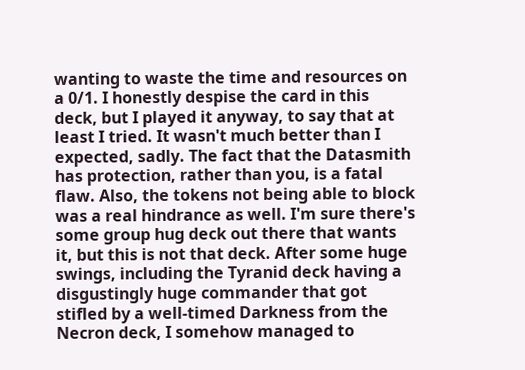wanting to waste the time and resources on a 0/1. I honestly despise the card in this deck, but I played it anyway, to say that at least I tried. It wasn't much better than I expected, sadly. The fact that the Datasmith has protection, rather than you, is a fatal flaw. Also, the tokens not being able to block was a real hindrance as well. I'm sure there's some group hug deck out there that wants it, but this is not that deck. After some huge swings, including the Tyranid deck having a disgustingly huge commander that got stifled by a well-timed Darkness from the Necron deck, I somehow managed to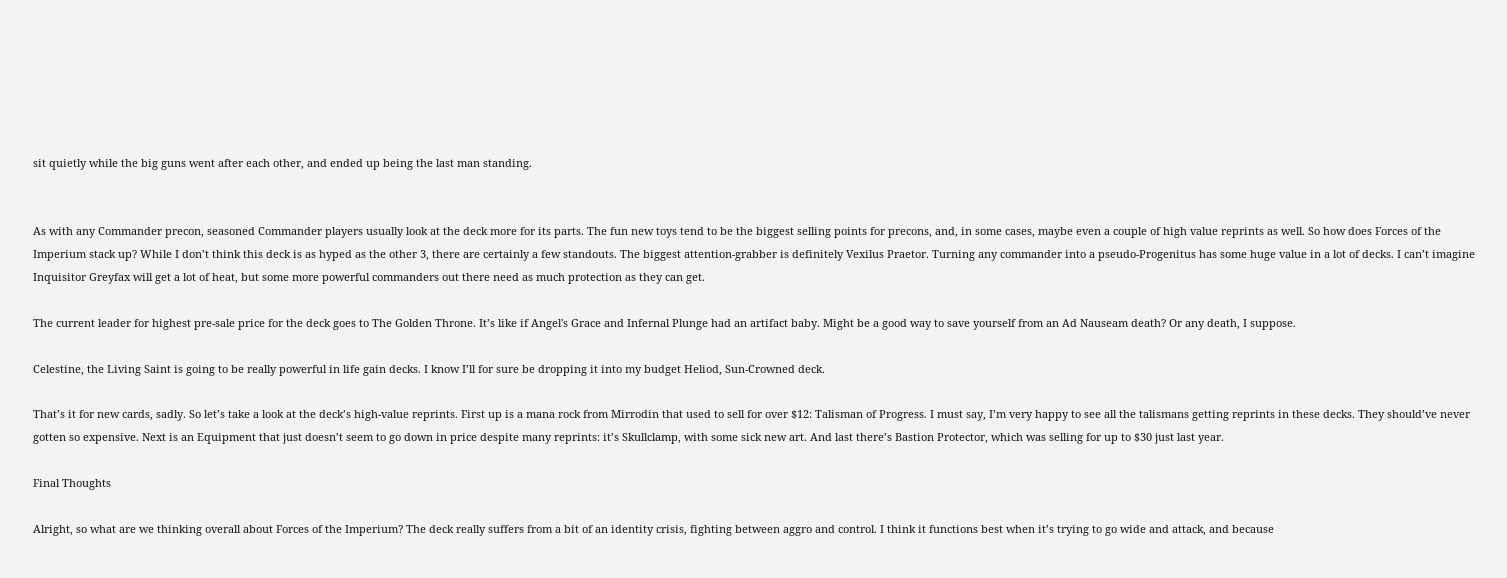sit quietly while the big guns went after each other, and ended up being the last man standing.


As with any Commander precon, seasoned Commander players usually look at the deck more for its parts. The fun new toys tend to be the biggest selling points for precons, and, in some cases, maybe even a couple of high value reprints as well. So how does Forces of the Imperium stack up? While I don’t think this deck is as hyped as the other 3, there are certainly a few standouts. The biggest attention-grabber is definitely Vexilus Praetor. Turning any commander into a pseudo-Progenitus has some huge value in a lot of decks. I can’t imagine Inquisitor Greyfax will get a lot of heat, but some more powerful commanders out there need as much protection as they can get.

The current leader for highest pre-sale price for the deck goes to The Golden Throne. It’s like if Angel's Grace and Infernal Plunge had an artifact baby. Might be a good way to save yourself from an Ad Nauseam death? Or any death, I suppose.

Celestine, the Living Saint is going to be really powerful in life gain decks. I know I’ll for sure be dropping it into my budget Heliod, Sun-Crowned deck.

That’s it for new cards, sadly. So let’s take a look at the deck’s high-value reprints. First up is a mana rock from Mirrodin that used to sell for over $12: Talisman of Progress. I must say, I’m very happy to see all the talismans getting reprints in these decks. They should’ve never gotten so expensive. Next is an Equipment that just doesn’t seem to go down in price despite many reprints: it’s Skullclamp, with some sick new art. And last there’s Bastion Protector, which was selling for up to $30 just last year.

Final Thoughts

Alright, so what are we thinking overall about Forces of the Imperium? The deck really suffers from a bit of an identity crisis, fighting between aggro and control. I think it functions best when it’s trying to go wide and attack, and because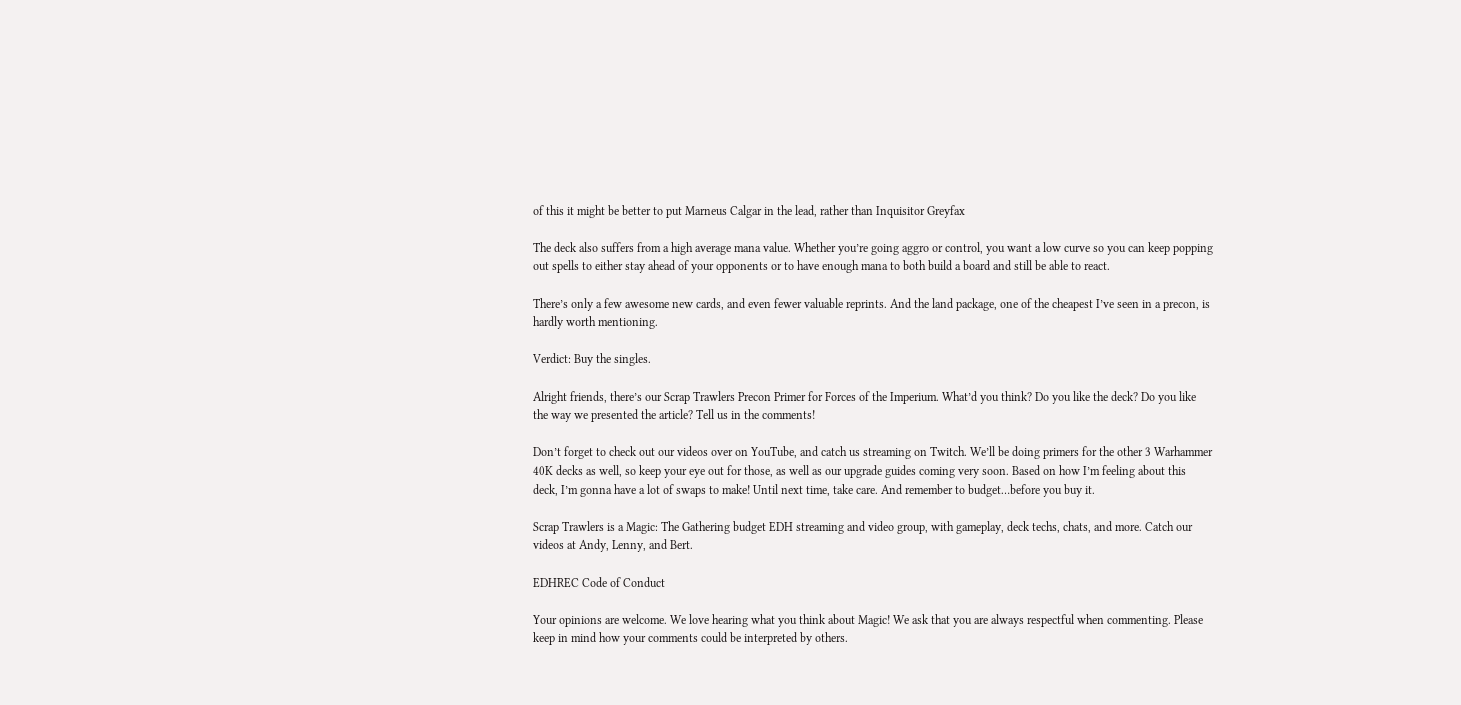of this it might be better to put Marneus Calgar in the lead, rather than Inquisitor Greyfax

The deck also suffers from a high average mana value. Whether you’re going aggro or control, you want a low curve so you can keep popping out spells to either stay ahead of your opponents or to have enough mana to both build a board and still be able to react.

There’s only a few awesome new cards, and even fewer valuable reprints. And the land package, one of the cheapest I’ve seen in a precon, is hardly worth mentioning.

Verdict: Buy the singles.

Alright friends, there’s our Scrap Trawlers Precon Primer for Forces of the Imperium. What’d you think? Do you like the deck? Do you like the way we presented the article? Tell us in the comments!

Don’t forget to check out our videos over on YouTube, and catch us streaming on Twitch. We’ll be doing primers for the other 3 Warhammer 40K decks as well, so keep your eye out for those, as well as our upgrade guides coming very soon. Based on how I’m feeling about this deck, I’m gonna have a lot of swaps to make! Until next time, take care. And remember to budget…before you buy it.

Scrap Trawlers is a Magic: The Gathering budget EDH streaming and video group, with gameplay, deck techs, chats, and more. Catch our videos at Andy, Lenny, and Bert.

EDHREC Code of Conduct

Your opinions are welcome. We love hearing what you think about Magic! We ask that you are always respectful when commenting. Please keep in mind how your comments could be interpreted by others.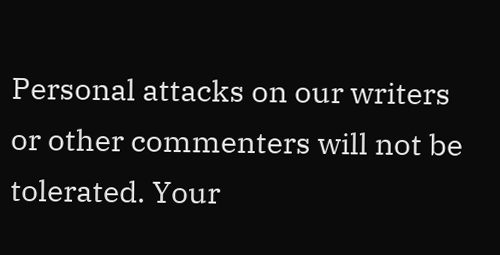Personal attacks on our writers or other commenters will not be tolerated. Your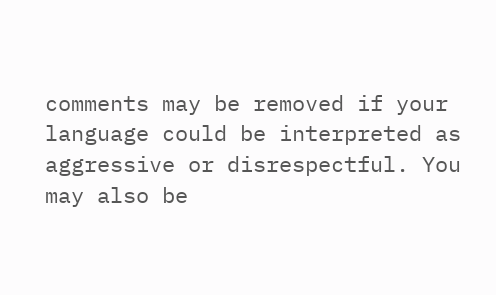comments may be removed if your language could be interpreted as aggressive or disrespectful. You may also be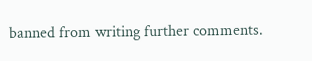banned from writing further comments.